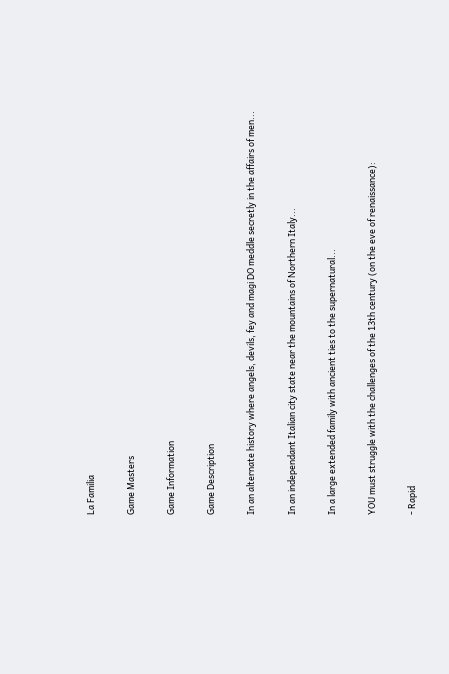La Familia

Game Masters

Game Information

Game Description

In an alternate history where angels, devils, fey and magi DO meddle secretly in the affairs of men...

In an independant Italian city state near the mountains of Northern Italy...

In a large extended family with ancient ties to the supernatural...

YOU must struggle with the challenges of the 13th century (on the eve of renaissance):

- Rapid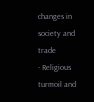changes in society and trade
- Religious turmoil and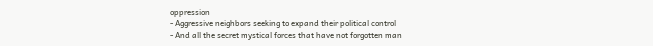oppression
- Aggressive neighbors seeking to expand their political control
- And all the secret mystical forces that have not forgotten man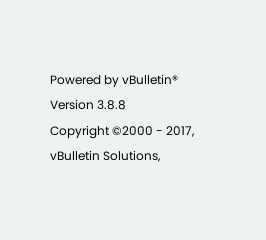Powered by vBulletin® Version 3.8.8
Copyright ©2000 - 2017, vBulletin Solutions,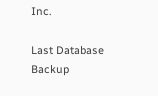Inc.

Last Database Backup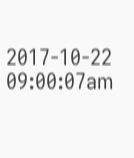2017-10-22 09:00:07am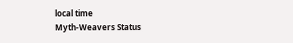local time
Myth-Weavers Status